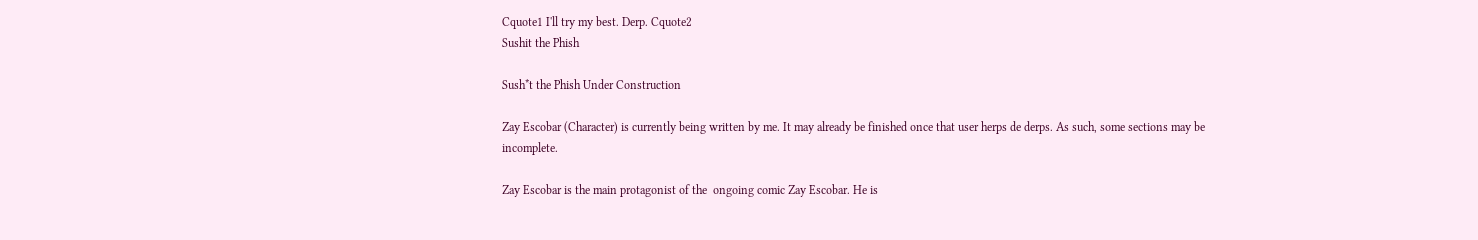Cquote1 I'll try my best. Derp. Cquote2
Sushit the Phish

Sush*t the Phish Under Construction

Zay Escobar (Character) is currently being written by me. It may already be finished once that user herps de derps. As such, some sections may be incomplete.

Zay Escobar is the main protagonist of the  ongoing comic Zay Escobar. He is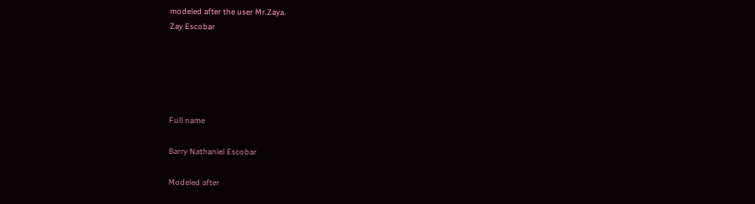modeled after the user Mr.Zaya.
Zay Escobar





Full name

Barry Nathaniel Escobar

Modeled after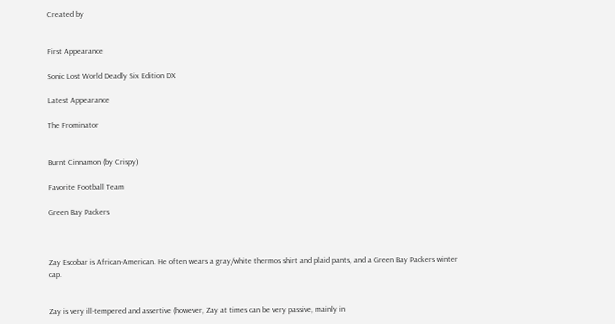Created by


First Appearance

Sonic Lost World Deadly Six Edition DX

Latest Appearance

The Frominator


Burnt Cinnamon (by Crispy)

Favorite Football Team

Green Bay Packers



Zay Escobar is African-American. He often wears a gray/white thermos shirt and plaid pants, and a Green Bay Packers winter cap.


Zay is very ill-tempered and assertive (however, Zay at times can be very passive, mainly in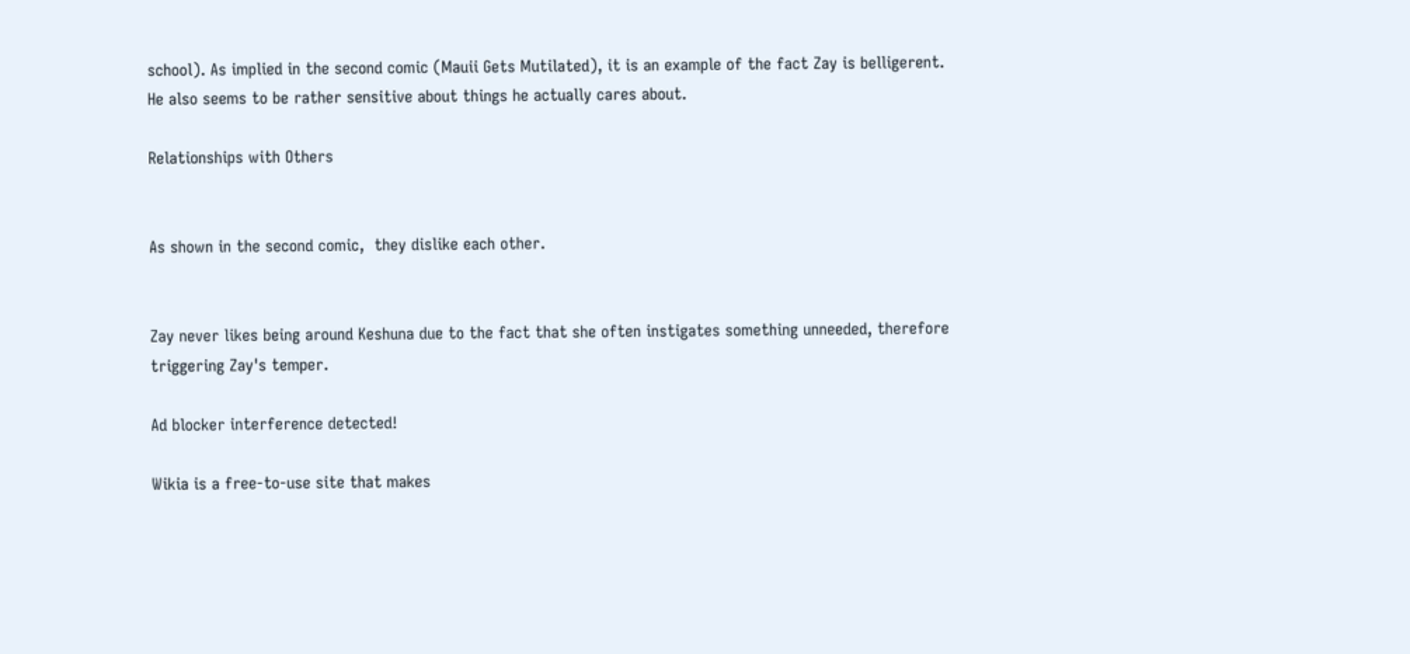school). As implied in the second comic (Mauii Gets Mutilated), it is an example of the fact Zay is belligerent. He also seems to be rather sensitive about things he actually cares about.

Relationships with Others


As shown in the second comic,  they dislike each other.


Zay never likes being around Keshuna due to the fact that she often instigates something unneeded, therefore triggering Zay's temper.

Ad blocker interference detected!

Wikia is a free-to-use site that makes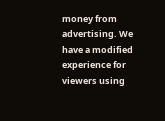money from advertising. We have a modified experience for viewers using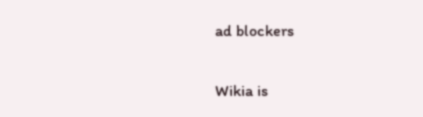ad blockers

Wikia is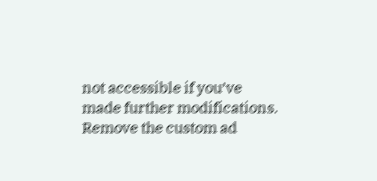not accessible if you’ve made further modifications. Remove the custom ad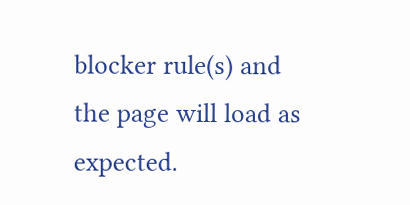blocker rule(s) and the page will load as expected.